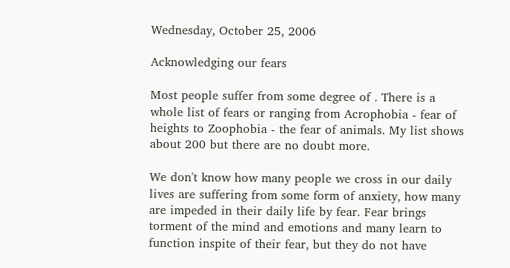Wednesday, October 25, 2006

Acknowledging our fears

Most people suffer from some degree of . There is a whole list of fears or ranging from Acrophobia - fear of heights to Zoophobia - the fear of animals. My list shows about 200 but there are no doubt more.

We don't know how many people we cross in our daily lives are suffering from some form of anxiety, how many are impeded in their daily life by fear. Fear brings torment of the mind and emotions and many learn to function inspite of their fear, but they do not have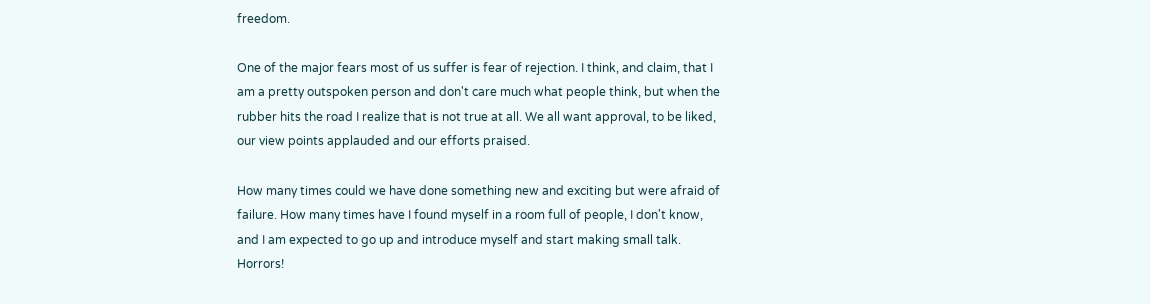freedom.

One of the major fears most of us suffer is fear of rejection. I think, and claim, that I am a pretty outspoken person and don't care much what people think, but when the rubber hits the road I realize that is not true at all. We all want approval, to be liked, our view points applauded and our efforts praised.

How many times could we have done something new and exciting but were afraid of failure. How many times have I found myself in a room full of people, I don't know, and I am expected to go up and introduce myself and start making small talk. Horrors!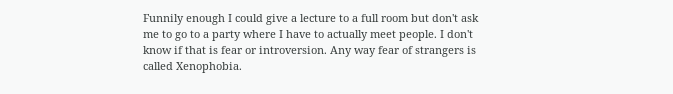Funnily enough I could give a lecture to a full room but don't ask me to go to a party where I have to actually meet people. I don't know if that is fear or introversion. Any way fear of strangers is called Xenophobia.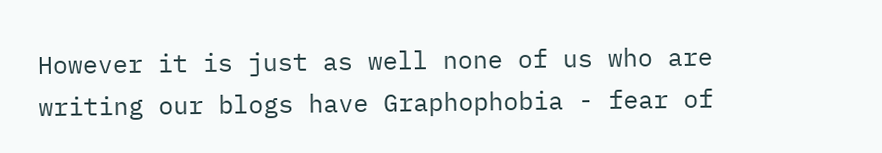However it is just as well none of us who are writing our blogs have Graphophobia - fear of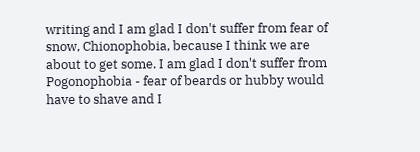writing and I am glad I don't suffer from fear of snow, Chionophobia, because I think we are about to get some. I am glad I don't suffer from Pogonophobia - fear of beards or hubby would have to shave and I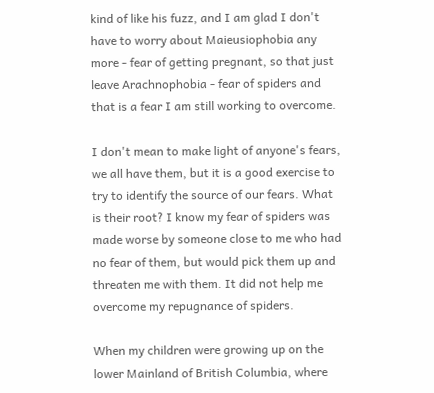kind of like his fuzz, and I am glad I don't have to worry about Maieusiophobia any more - fear of getting pregnant, so that just leave Arachnophobia - fear of spiders and that is a fear I am still working to overcome.

I don't mean to make light of anyone's fears, we all have them, but it is a good exercise to try to identify the source of our fears. What is their root? I know my fear of spiders was made worse by someone close to me who had no fear of them, but would pick them up and threaten me with them. It did not help me overcome my repugnance of spiders.

When my children were growing up on the lower Mainland of British Columbia, where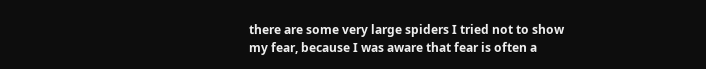there are some very large spiders I tried not to show my fear, because I was aware that fear is often a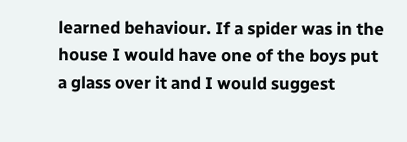learned behaviour. If a spider was in the house I would have one of the boys put a glass over it and I would suggest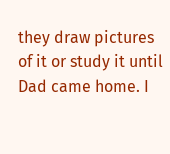they draw pictures of it or study it until Dad came home. I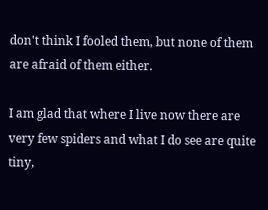don't think I fooled them, but none of them are afraid of them either.

I am glad that where I live now there are very few spiders and what I do see are quite tiny,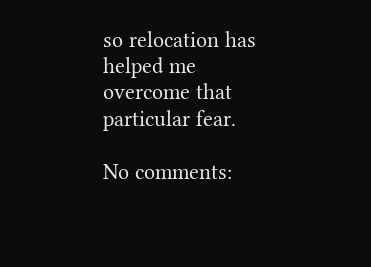so relocation has helped me overcome that particular fear.

No comments: